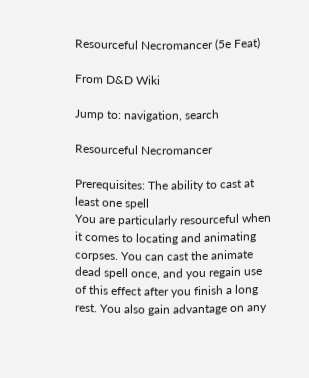Resourceful Necromancer (5e Feat)

From D&D Wiki

Jump to: navigation, search

Resourceful Necromancer

Prerequisites: The ability to cast at least one spell
You are particularly resourceful when it comes to locating and animating corpses. You can cast the animate dead spell once, and you regain use of this effect after you finish a long rest. You also gain advantage on any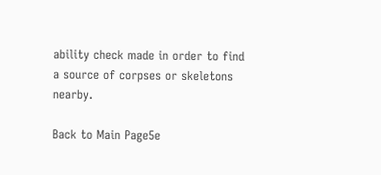ability check made in order to find a source of corpses or skeletons nearby.

Back to Main Page5e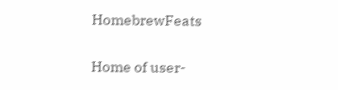HomebrewFeats

Home of user-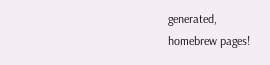generated,
homebrew pages!